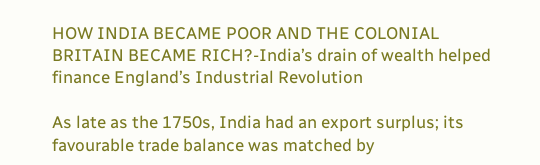HOW INDIA BECAME POOR AND THE COLONIAL BRITAIN BECAME RICH?-India’s drain of wealth helped finance England’s Industrial Revolution

As late as the 1750s, India had an export surplus; its favourable trade balance was matched by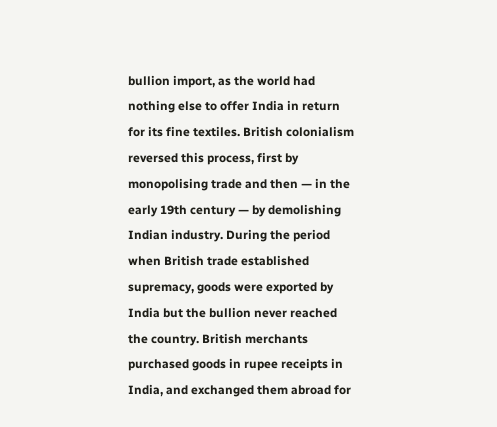bullion import, as the world had nothing else to offer India in return for its fine textiles. British colonialism reversed this process, first by monopolising trade and then — in the early 19th century — by demolishing Indian industry. During the period when British trade established supremacy, goods were exported by India but the bullion never reached the country. British merchants purchased goods in rupee receipts in India, and exchanged them abroad for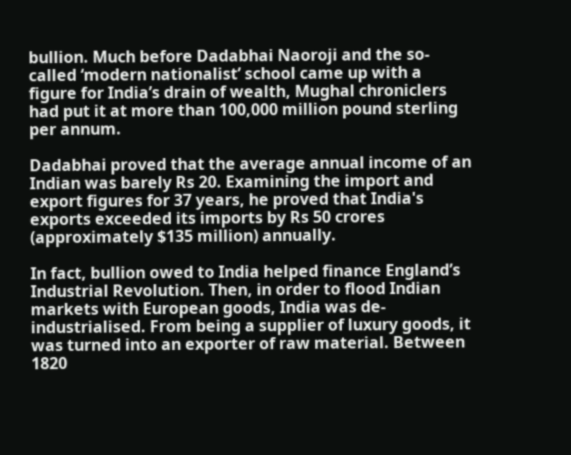bullion. Much before Dadabhai Naoroji and the so-called ‘modern nationalist’ school came up with a figure for India’s drain of wealth, Mughal chroniclers had put it at more than 100,000 million pound sterling per annum.

Dadabhai proved that the average annual income of an Indian was barely Rs 20. Examining the import and export figures for 37 years, he proved that India's exports exceeded its imports by Rs 50 crores (approximately $135 million) annually.

In fact, bullion owed to India helped finance England’s Industrial Revolution. Then, in order to flood Indian markets with European goods, India was de-industrialised. From being a supplier of luxury goods, it was turned into an exporter of raw material. Between 1820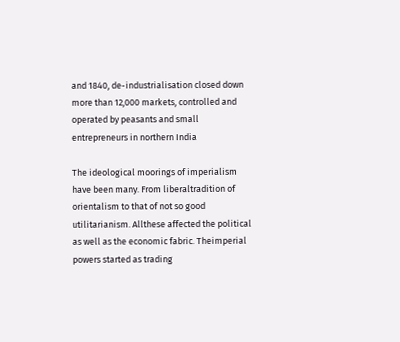and 1840, de-industrialisation closed down more than 12,000 markets, controlled and operated by peasants and small entrepreneurs in northern India

The ideological moorings of imperialism have been many. From liberaltradition of orientalism to that of not so good utilitarianism. Allthese affected the political as well as the economic fabric. Theimperial powers started as trading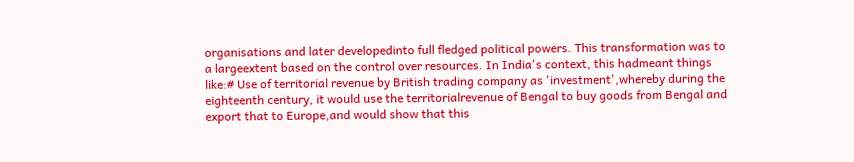organisations and later developedinto full fledged political powers. This transformation was to a largeextent based on the control over resources. In India's context, this hadmeant things like:# Use of territorial revenue by British trading company as 'investment',whereby during the eighteenth century, it would use the territorialrevenue of Bengal to buy goods from Bengal and export that to Europe,and would show that this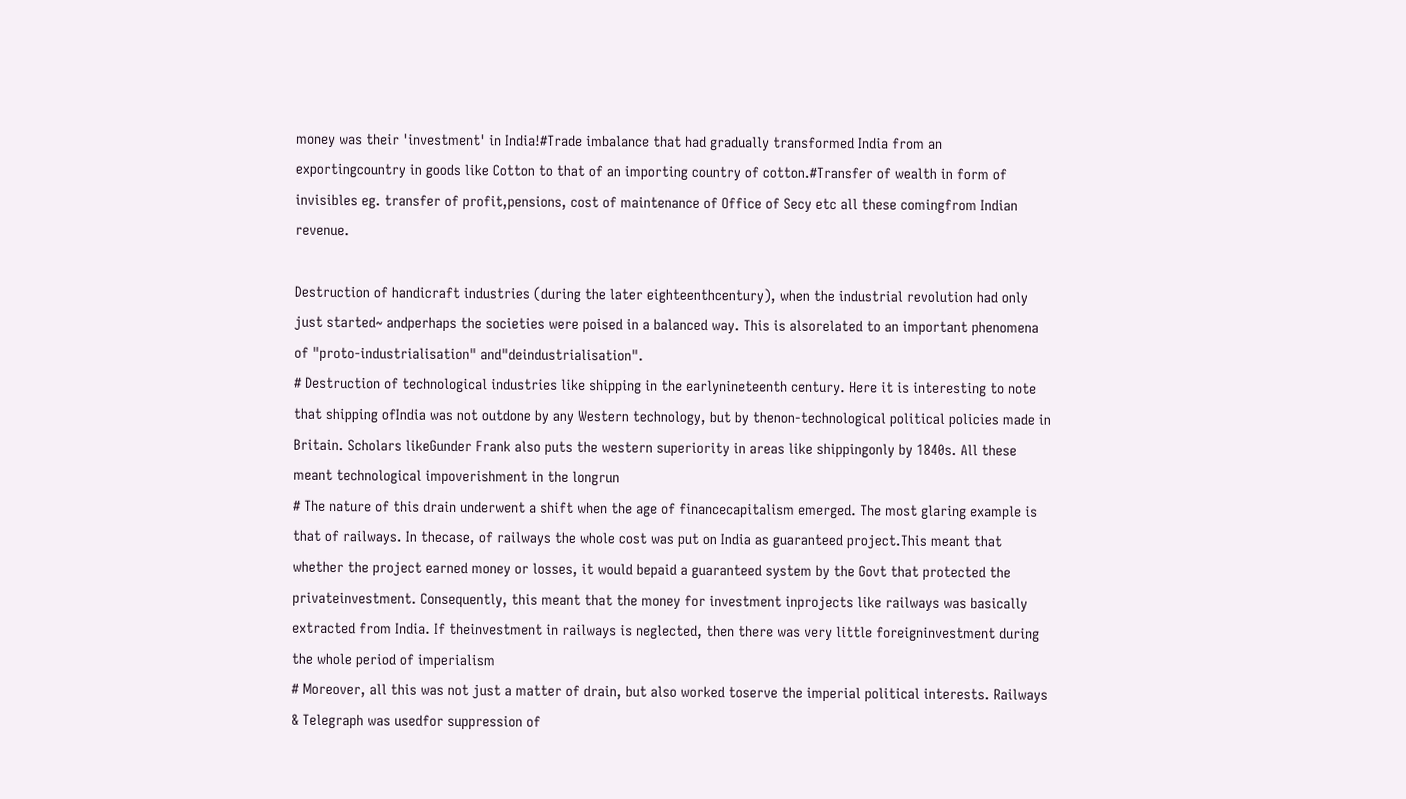money was their 'investment' in India!#Trade imbalance that had gradually transformed India from an exportingcountry in goods like Cotton to that of an importing country of cotton.#Transfer of wealth in form of invisibles eg. transfer of profit,pensions, cost of maintenance of Office of Secy etc all these comingfrom Indian revenue.

Destruction of handicraft industries (during the later eighteenthcentury), when the industrial revolution had only just started~ andperhaps the societies were poised in a balanced way. This is alsorelated to an important phenomena of "proto-industrialisation" and"deindustrialisation".
# Destruction of technological industries like shipping in the earlynineteenth century. Here it is interesting to note that shipping ofIndia was not outdone by any Western technology, but by thenon-technological political policies made in Britain. Scholars likeGunder Frank also puts the western superiority in areas like shippingonly by 1840s. All these meant technological impoverishment in the longrun
# The nature of this drain underwent a shift when the age of financecapitalism emerged. The most glaring example is that of railways. In thecase, of railways the whole cost was put on India as guaranteed project.This meant that whether the project earned money or losses, it would bepaid a guaranteed system by the Govt that protected the privateinvestment. Consequently, this meant that the money for investment inprojects like railways was basically extracted from India. If theinvestment in railways is neglected, then there was very little foreigninvestment during the whole period of imperialism
# Moreover, all this was not just a matter of drain, but also worked toserve the imperial political interests. Railways & Telegraph was usedfor suppression of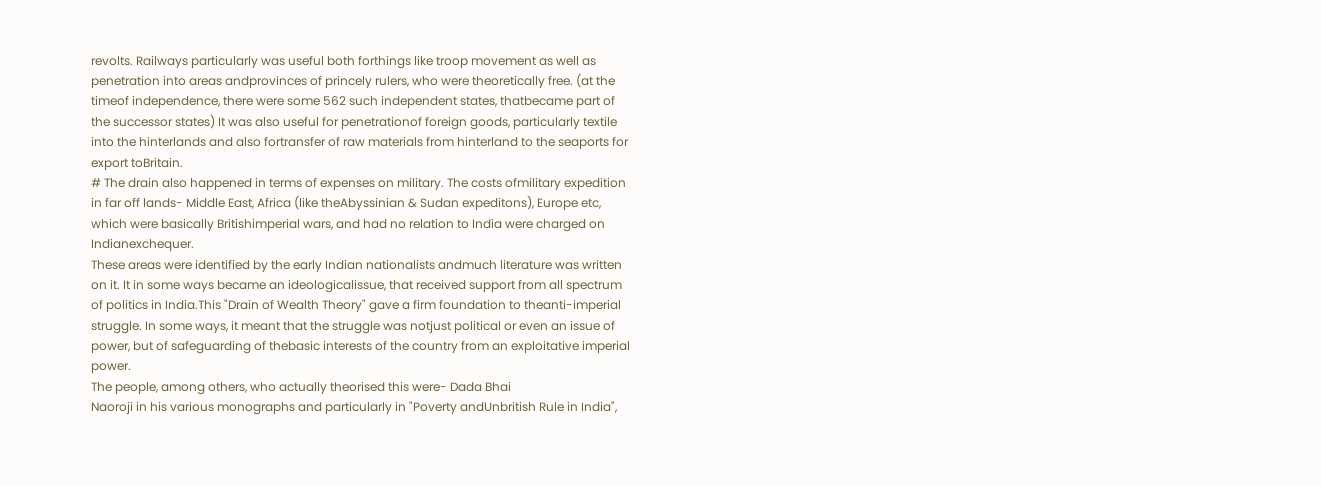revolts. Railways particularly was useful both forthings like troop movement as well as penetration into areas andprovinces of princely rulers, who were theoretically free. (at the timeof independence, there were some 562 such independent states, thatbecame part of the successor states) It was also useful for penetrationof foreign goods, particularly textile into the hinterlands and also fortransfer of raw materials from hinterland to the seaports for export toBritain.
# The drain also happened in terms of expenses on military. The costs ofmilitary expedition in far off lands- Middle East, Africa (like theAbyssinian & Sudan expeditons), Europe etc, which were basically Britishimperial wars, and had no relation to India were charged on Indianexchequer.
These areas were identified by the early Indian nationalists andmuch literature was written on it. It in some ways became an ideologicalissue, that received support from all spectrum of politics in India.This "Drain of Wealth Theory" gave a firm foundation to theanti-imperial struggle. In some ways, it meant that the struggle was notjust political or even an issue of power, but of safeguarding of thebasic interests of the country from an exploitative imperial power.
The people, among others, who actually theorised this were- Dada Bhai
Naoroji in his various monographs and particularly in "Poverty andUnbritish Rule in India",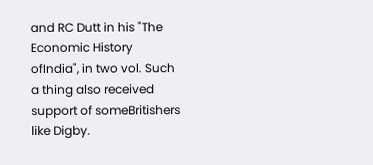and RC Dutt in his "The Economic History ofIndia", in two vol. Such a thing also received support of someBritishers like Digby.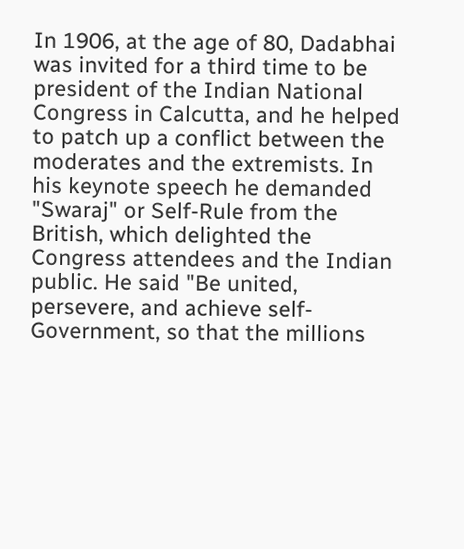In 1906, at the age of 80, Dadabhai was invited for a third time to be president of the Indian National Congress in Calcutta, and he helped to patch up a conflict between the moderates and the extremists. In his keynote speech he demanded "Swaraj" or Self-Rule from the British, which delighted the Congress attendees and the Indian public. He said "Be united, persevere, and achieve self-Government, so that the millions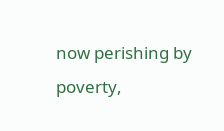now perishing by poverty,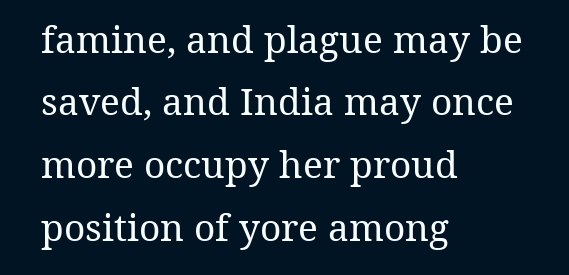famine, and plague may be saved, and India may once more occupy her proud position of yore among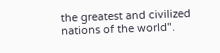the greatest and civilized nations of the world".